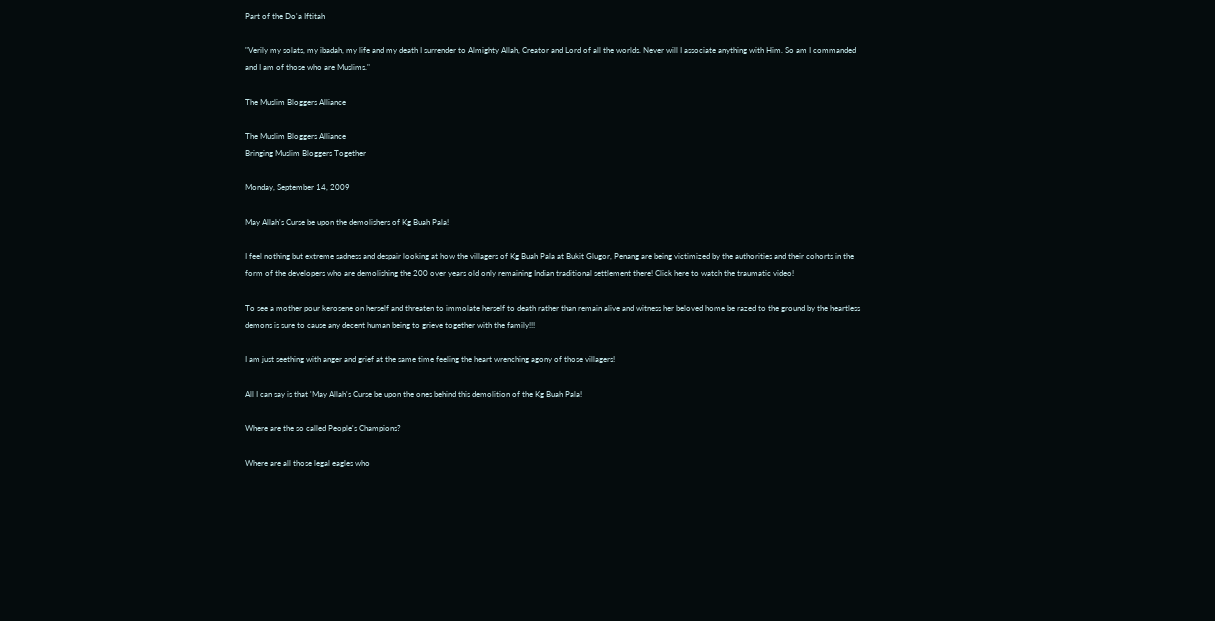Part of the Do'a Iftitah

"Verily my solats, my ibadah, my life and my death I surrender to Almighty Allah, Creator and Lord of all the worlds. Never will I associate anything with Him. So am I commanded and I am of those who are Muslims."

The Muslim Bloggers Alliance

The Muslim Bloggers Alliance
Bringing Muslim Bloggers Together

Monday, September 14, 2009

May Allah's Curse be upon the demolishers of Kg Buah Pala!

I feel nothing but extreme sadness and despair looking at how the villagers of Kg Buah Pala at Bukit Glugor, Penang are being victimized by the authorities and their cohorts in the form of the developers who are demolishing the 200 over years old only remaining Indian traditional settlement there! Click here to watch the traumatic video!

To see a mother pour kerosene on herself and threaten to immolate herself to death rather than remain alive and witness her beloved home be razed to the ground by the heartless demons is sure to cause any decent human being to grieve together with the family!!!

I am just seething with anger and grief at the same time feeling the heart wrenching agony of those villagers!

All I can say is that 'May Allah's Curse be upon the ones behind this demolition of the Kg Buah Pala!

Where are the so called People's Champions?

Where are all those legal eagles who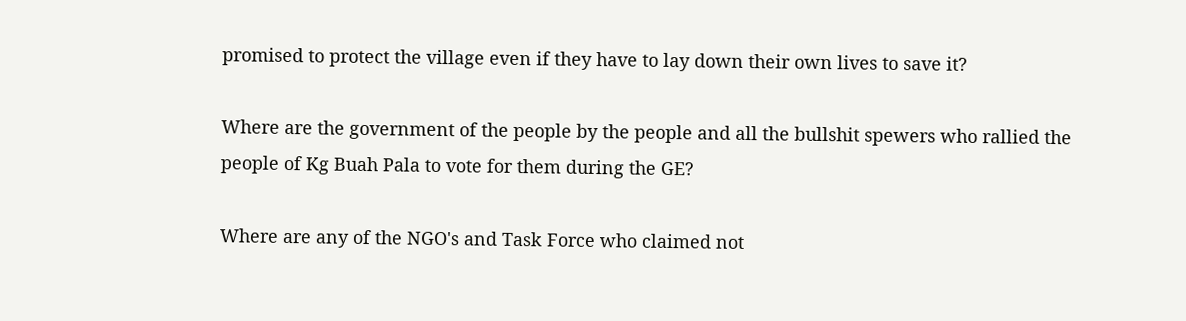promised to protect the village even if they have to lay down their own lives to save it?

Where are the government of the people by the people and all the bullshit spewers who rallied the people of Kg Buah Pala to vote for them during the GE?

Where are any of the NGO's and Task Force who claimed not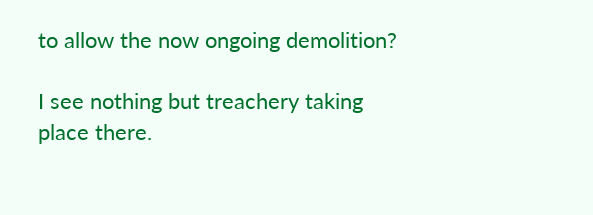to allow the now ongoing demolition?

I see nothing but treachery taking place there.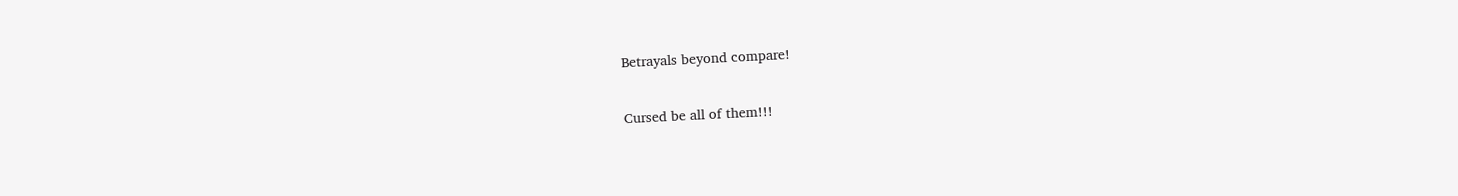Betrayals beyond compare!

Cursed be all of them!!!